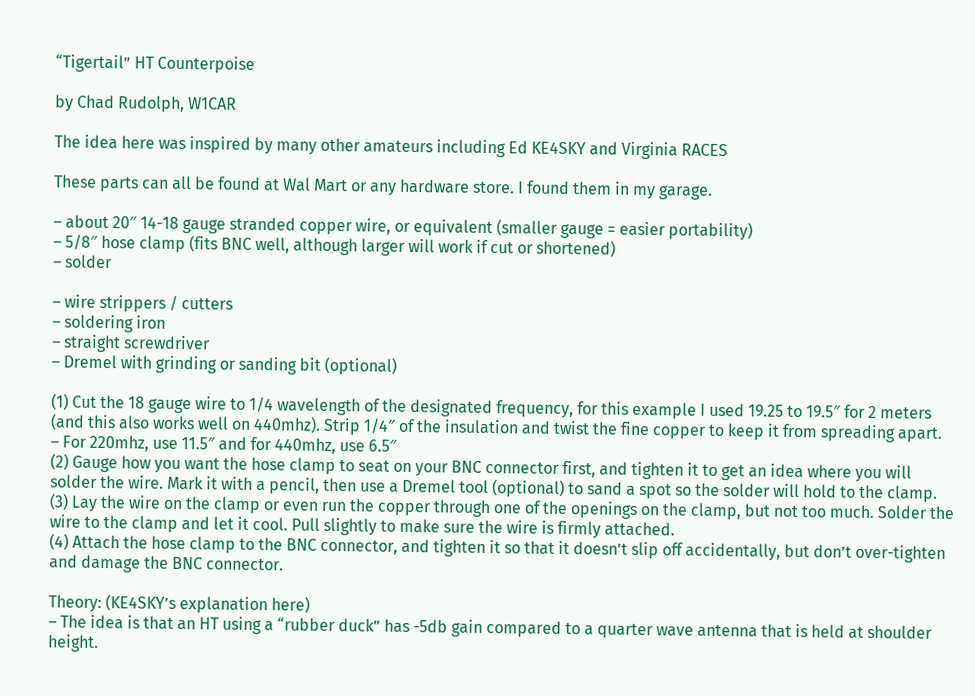“Tigertail” HT Counterpoise

by Chad Rudolph, W1CAR

The idea here was inspired by many other amateurs including Ed KE4SKY and Virginia RACES

These parts can all be found at Wal Mart or any hardware store. I found them in my garage.

– about 20″ 14-18 gauge stranded copper wire, or equivalent (smaller gauge = easier portability)
– 5/8″ hose clamp (fits BNC well, although larger will work if cut or shortened)
– solder

– wire strippers / cutters
– soldering iron
– straight screwdriver
– Dremel with grinding or sanding bit (optional)

(1) Cut the 18 gauge wire to 1/4 wavelength of the designated frequency, for this example I used 19.25 to 19.5″ for 2 meters (and this also works well on 440mhz). Strip 1/4″ of the insulation and twist the fine copper to keep it from spreading apart.
– For 220mhz, use 11.5″ and for 440mhz, use 6.5″
(2) Gauge how you want the hose clamp to seat on your BNC connector first, and tighten it to get an idea where you will solder the wire. Mark it with a pencil, then use a Dremel tool (optional) to sand a spot so the solder will hold to the clamp.
(3) Lay the wire on the clamp or even run the copper through one of the openings on the clamp, but not too much. Solder the wire to the clamp and let it cool. Pull slightly to make sure the wire is firmly attached.
(4) Attach the hose clamp to the BNC connector, and tighten it so that it doesn’t slip off accidentally, but don’t over-tighten and damage the BNC connector.

Theory: (KE4SKY’s explanation here)
– The idea is that an HT using a “rubber duck” has -5db gain compared to a quarter wave antenna that is held at shoulder height.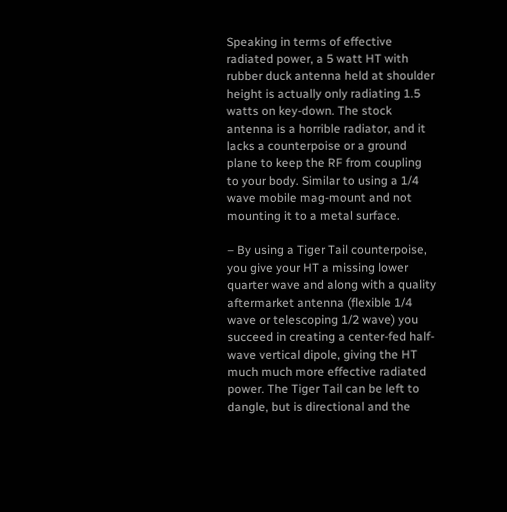Speaking in terms of effective radiated power, a 5 watt HT with rubber duck antenna held at shoulder height is actually only radiating 1.5 watts on key-down. The stock antenna is a horrible radiator, and it lacks a counterpoise or a ground plane to keep the RF from coupling to your body. Similar to using a 1/4 wave mobile mag-mount and not mounting it to a metal surface.

– By using a Tiger Tail counterpoise, you give your HT a missing lower quarter wave and along with a quality aftermarket antenna (flexible 1/4 wave or telescoping 1/2 wave) you succeed in creating a center-fed half-wave vertical dipole, giving the HT much much more effective radiated power. The Tiger Tail can be left to dangle, but is directional and the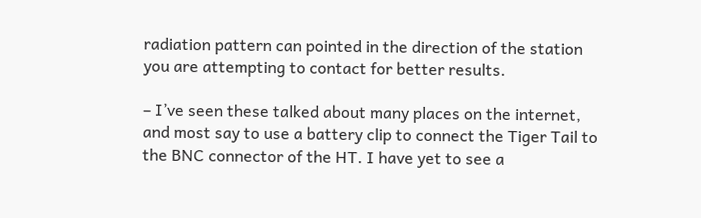radiation pattern can pointed in the direction of the station you are attempting to contact for better results.

– I’ve seen these talked about many places on the internet, and most say to use a battery clip to connect the Tiger Tail to the BNC connector of the HT. I have yet to see a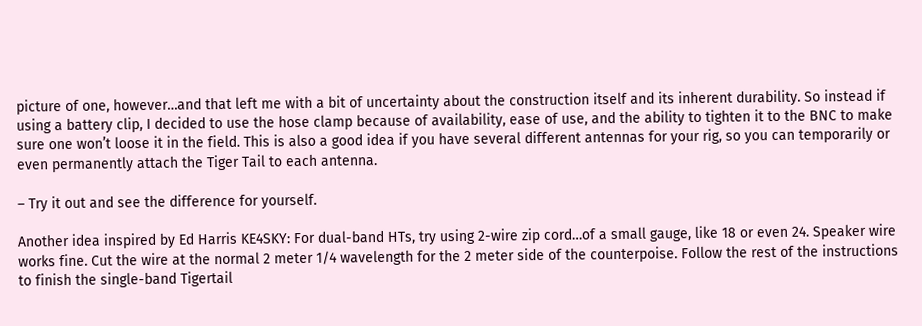picture of one, however…and that left me with a bit of uncertainty about the construction itself and its inherent durability. So instead if using a battery clip, I decided to use the hose clamp because of availability, ease of use, and the ability to tighten it to the BNC to make sure one won’t loose it in the field. This is also a good idea if you have several different antennas for your rig, so you can temporarily or even permanently attach the Tiger Tail to each antenna.

– Try it out and see the difference for yourself.

Another idea inspired by Ed Harris KE4SKY: For dual-band HTs, try using 2-wire zip cord…of a small gauge, like 18 or even 24. Speaker wire works fine. Cut the wire at the normal 2 meter 1/4 wavelength for the 2 meter side of the counterpoise. Follow the rest of the instructions to finish the single-band Tigertail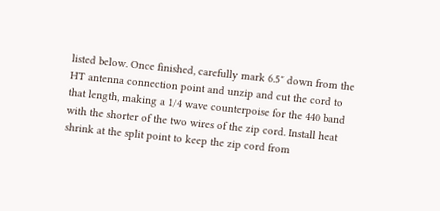listed below. Once finished, carefully mark 6.5″ down from the HT antenna connection point and unzip and cut the cord to that length, making a 1/4 wave counterpoise for the 440 band with the shorter of the two wires of the zip cord. Install heat shrink at the split point to keep the zip cord from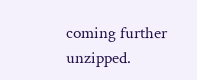coming further unzipped.